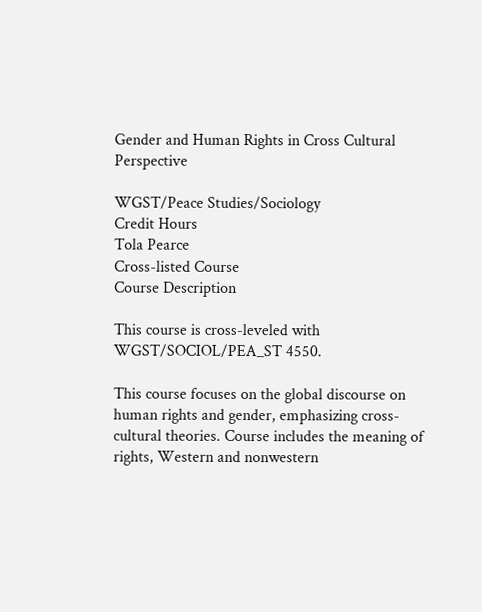Gender and Human Rights in Cross Cultural Perspective

WGST/Peace Studies/Sociology
Credit Hours
Tola Pearce
Cross-listed Course
Course Description

This course is cross-leveled with WGST/SOCIOL/PEA_ST 4550.

This course focuses on the global discourse on human rights and gender, emphasizing cross-cultural theories. Course includes the meaning of rights, Western and nonwestern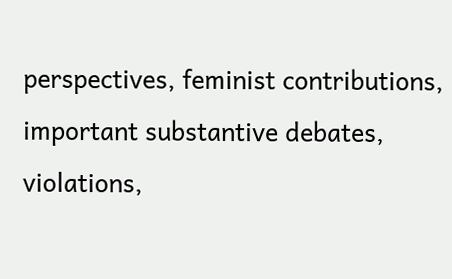perspectives, feminist contributions, important substantive debates, violations,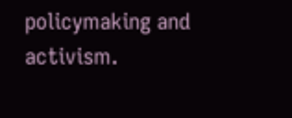policymaking and activism.